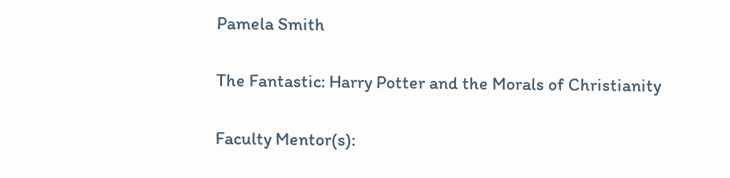Pamela Smith

The Fantastic: Harry Potter and the Morals of Christianity

Faculty Mentor(s):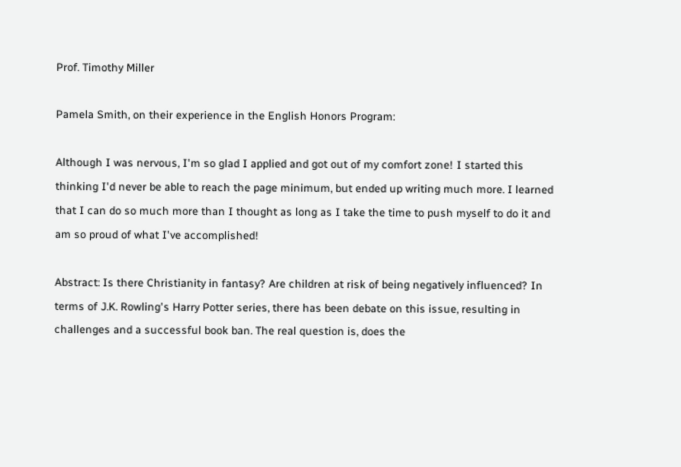Prof. Timothy Miller

Pamela Smith, on their experience in the English Honors Program:

Although I was nervous, I'm so glad I applied and got out of my comfort zone! I started this thinking I'd never be able to reach the page minimum, but ended up writing much more. I learned that I can do so much more than I thought as long as I take the time to push myself to do it and am so proud of what I've accomplished!

Abstract: Is there Christianity in fantasy? Are children at risk of being negatively influenced? In terms of J.K. Rowling's Harry Potter series, there has been debate on this issue, resulting in challenges and a successful book ban. The real question is, does the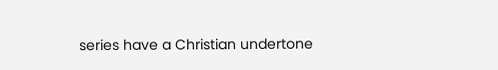series have a Christian undertone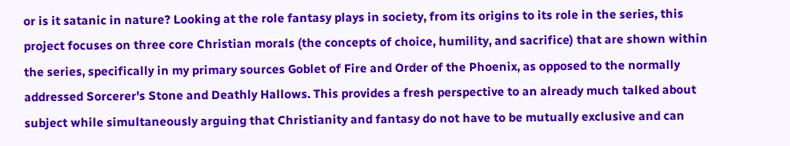or is it satanic in nature? Looking at the role fantasy plays in society, from its origins to its role in the series, this project focuses on three core Christian morals (the concepts of choice, humility, and sacrifice) that are shown within the series, specifically in my primary sources Goblet of Fire and Order of the Phoenix, as opposed to the normally addressed Sorcerer's Stone and Deathly Hallows. This provides a fresh perspective to an already much talked about subject while simultaneously arguing that Christianity and fantasy do not have to be mutually exclusive and can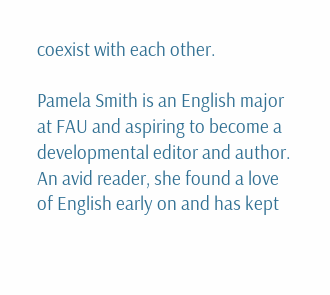coexist with each other.

Pamela Smith is an English major at FAU and aspiring to become a developmental editor and author. An avid reader, she found a love of English early on and has kept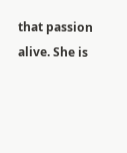that passion alive. She is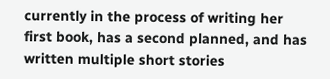currently in the process of writing her first book, has a second planned, and has written multiple short stories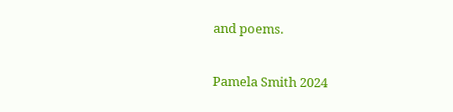and poems.

Pamela Smith 2024